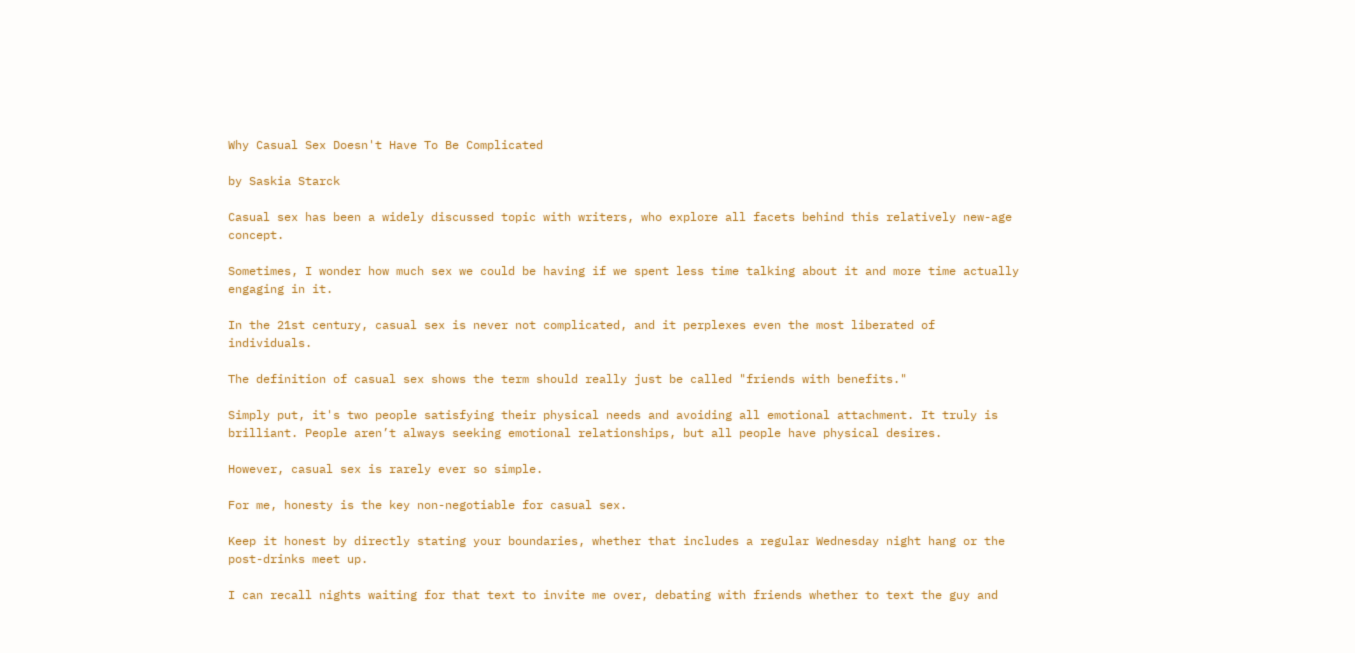Why Casual Sex Doesn't Have To Be Complicated

by Saskia Starck

Casual sex has been a widely discussed topic with writers, who explore all facets behind this relatively new-age concept.

Sometimes, I wonder how much sex we could be having if we spent less time talking about it and more time actually engaging in it.

In the 21st century, casual sex is never not complicated, and it perplexes even the most liberated of individuals.

The definition of casual sex shows the term should really just be called "friends with benefits."

Simply put, it's two people satisfying their physical needs and avoiding all emotional attachment. It truly is brilliant. People aren’t always seeking emotional relationships, but all people have physical desires.

However, casual sex is rarely ever so simple.

For me, honesty is the key non-negotiable for casual sex.

Keep it honest by directly stating your boundaries, whether that includes a regular Wednesday night hang or the post-drinks meet up.

I can recall nights waiting for that text to invite me over, debating with friends whether to text the guy and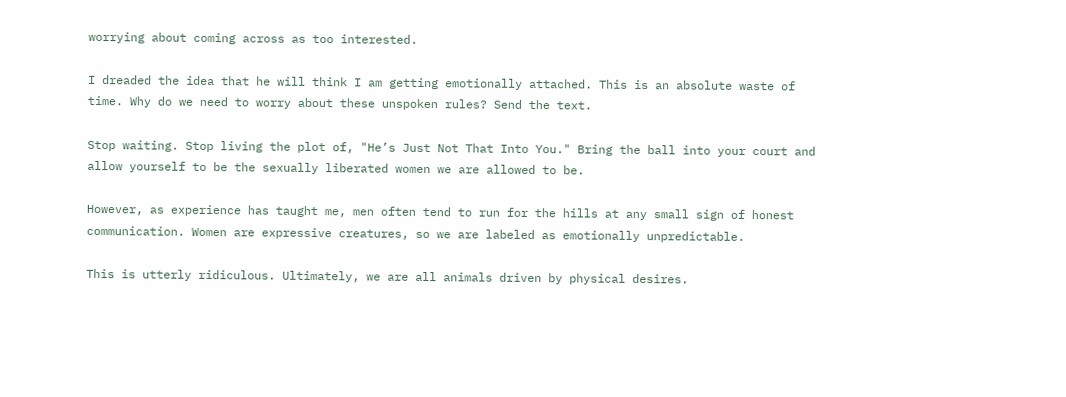worrying about coming across as too interested.

I dreaded the idea that he will think I am getting emotionally attached. This is an absolute waste of time. Why do we need to worry about these unspoken rules? Send the text.

Stop waiting. Stop living the plot of, "He’s Just Not That Into You." Bring the ball into your court and allow yourself to be the sexually liberated women we are allowed to be.

However, as experience has taught me, men often tend to run for the hills at any small sign of honest communication. Women are expressive creatures, so we are labeled as emotionally unpredictable.

This is utterly ridiculous. Ultimately, we are all animals driven by physical desires.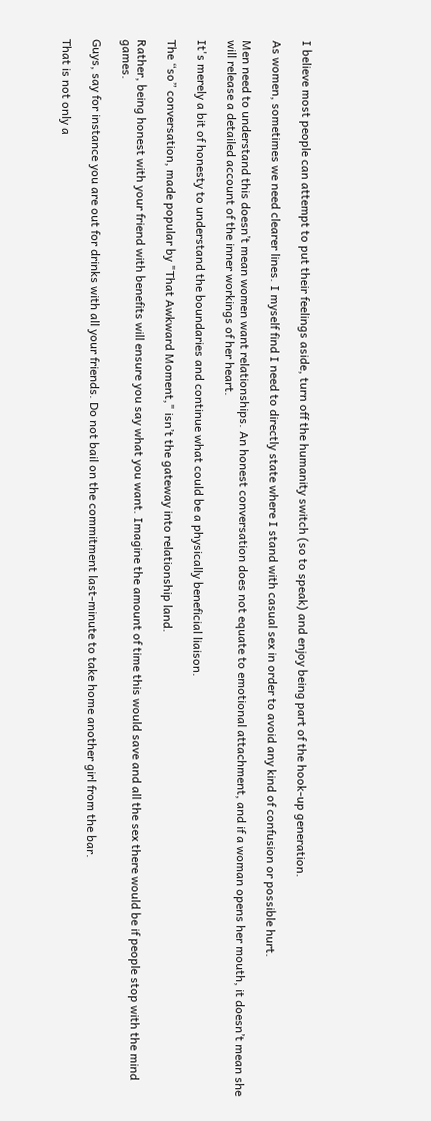I believe most people can attempt to put their feelings aside, turn off the humanity switch (so to speak) and enjoy being part of the hook-up generation.

As women, sometimes we need clearer lines. I myself find I need to directly state where I stand with casual sex in order to avoid any kind of confusion or possible hurt.

Men need to understand this doesn’t mean women want relationships. An honest conversation does not equate to emotional attachment, and if a woman opens her mouth, it doesn’t mean she will release a detailed account of the inner workings of her heart.

It's merely a bit of honesty to understand the boundaries and continue what could be a physically beneficial liaison.

The “so” conversation, made popular by "That Awkward Moment," isn’t the gateway into relationship land.

Rather, being honest with your friend with benefits will ensure you say what you want. Imagine the amount of time this would save and all the sex there would be if people stop with the mind games.

Guys, say for instance you are out for drinks with all your friends. Do not bail on the commitment last-minute to take home another girl from the bar.

That is not only a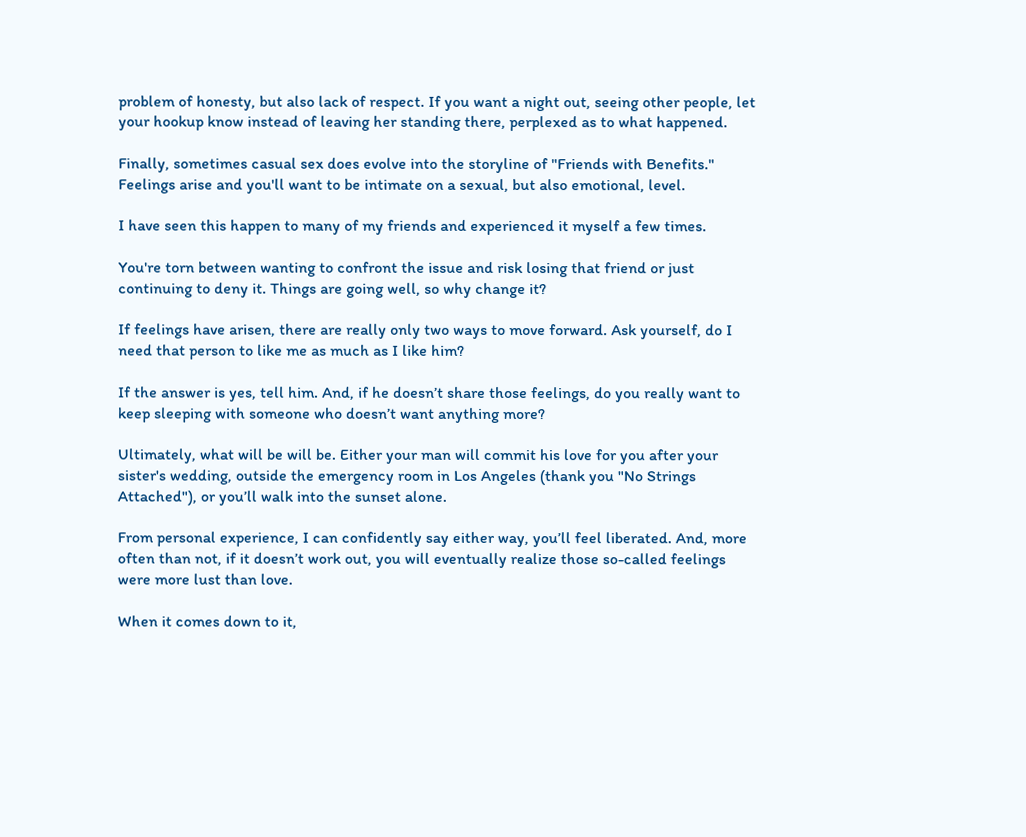problem of honesty, but also lack of respect. If you want a night out, seeing other people, let your hookup know instead of leaving her standing there, perplexed as to what happened.

Finally, sometimes casual sex does evolve into the storyline of "Friends with Benefits." Feelings arise and you'll want to be intimate on a sexual, but also emotional, level.

I have seen this happen to many of my friends and experienced it myself a few times.

You're torn between wanting to confront the issue and risk losing that friend or just continuing to deny it. Things are going well, so why change it?

If feelings have arisen, there are really only two ways to move forward. Ask yourself, do I need that person to like me as much as I like him?

If the answer is yes, tell him. And, if he doesn’t share those feelings, do you really want to keep sleeping with someone who doesn’t want anything more?

Ultimately, what will be will be. Either your man will commit his love for you after your sister's wedding, outside the emergency room in Los Angeles (thank you "No Strings Attached"), or you’ll walk into the sunset alone.

From personal experience, I can confidently say either way, you’ll feel liberated. And, more often than not, if it doesn’t work out, you will eventually realize those so-called feelings were more lust than love.

When it comes down to it,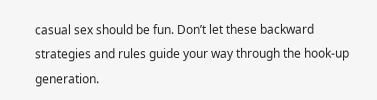casual sex should be fun. Don’t let these backward strategies and rules guide your way through the hook-up generation.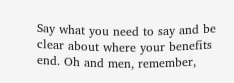Say what you need to say and be clear about where your benefits end. Oh and men, remember,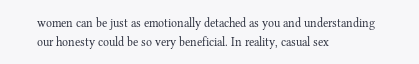women can be just as emotionally detached as you and understanding our honesty could be so very beneficial. In reality, casual sex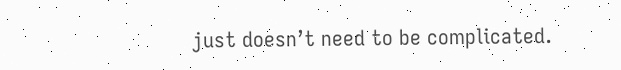just doesn’t need to be complicated.